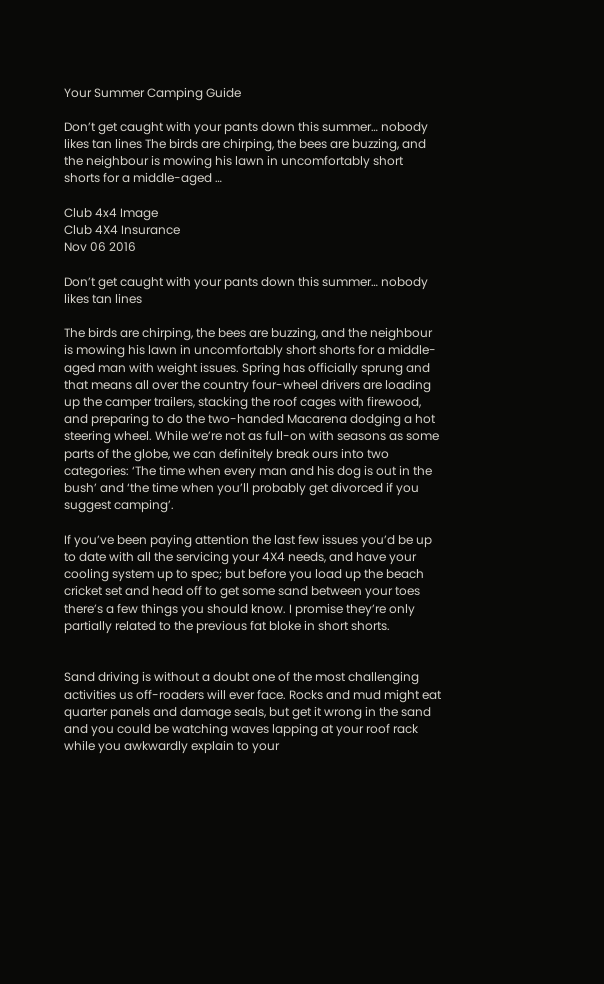Your Summer Camping Guide

Don’t get caught with your pants down this summer… nobody likes tan lines The birds are chirping, the bees are buzzing, and the neighbour is mowing his lawn in uncomfortably short shorts for a middle-aged …

Club 4x4 Image
Club 4X4 Insurance
Nov 06 2016

Don’t get caught with your pants down this summer… nobody likes tan lines

The birds are chirping, the bees are buzzing, and the neighbour is mowing his lawn in uncomfortably short shorts for a middle-aged man with weight issues. Spring has officially sprung and that means all over the country four-wheel drivers are loading up the camper trailers, stacking the roof cages with firewood, and preparing to do the two-handed Macarena dodging a hot steering wheel. While we’re not as full-on with seasons as some parts of the globe, we can definitely break ours into two categories: ‘The time when every man and his dog is out in the bush’ and ‘the time when you’ll probably get divorced if you suggest camping’.

If you’ve been paying attention the last few issues you’d be up to date with all the servicing your 4X4 needs, and have your cooling system up to spec; but before you load up the beach cricket set and head off to get some sand between your toes there’s a few things you should know. I promise they’re only partially related to the previous fat bloke in short shorts.


Sand driving is without a doubt one of the most challenging activities us off-roaders will ever face. Rocks and mud might eat quarter panels and damage seals, but get it wrong in the sand and you could be watching waves lapping at your roof rack while you awkwardly explain to your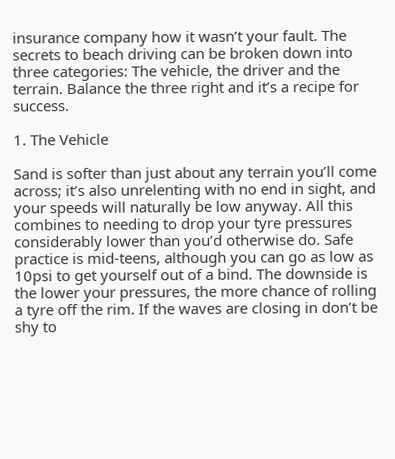insurance company how it wasn’t your fault. The secrets to beach driving can be broken down into three categories: The vehicle, the driver and the terrain. Balance the three right and it’s a recipe for success.

1. The Vehicle

Sand is softer than just about any terrain you’ll come across; it’s also unrelenting with no end in sight, and your speeds will naturally be low anyway. All this combines to needing to drop your tyre pressures considerably lower than you’d otherwise do. Safe practice is mid-teens, although you can go as low as 10psi to get yourself out of a bind. The downside is the lower your pressures, the more chance of rolling a tyre off the rim. If the waves are closing in don’t be shy to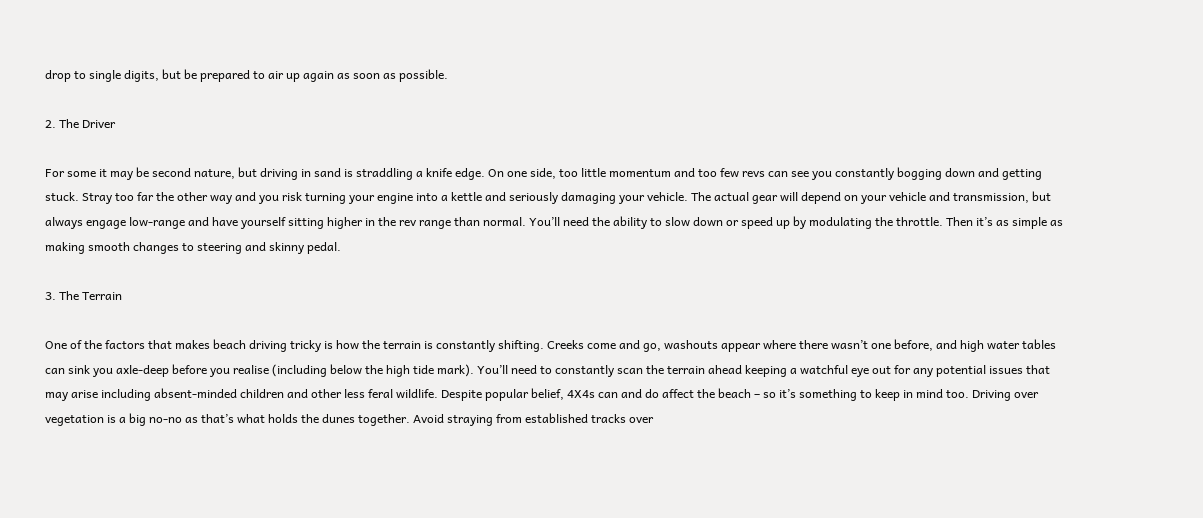drop to single digits, but be prepared to air up again as soon as possible.

2. The Driver

For some it may be second nature, but driving in sand is straddling a knife edge. On one side, too little momentum and too few revs can see you constantly bogging down and getting stuck. Stray too far the other way and you risk turning your engine into a kettle and seriously damaging your vehicle. The actual gear will depend on your vehicle and transmission, but always engage low-range and have yourself sitting higher in the rev range than normal. You’ll need the ability to slow down or speed up by modulating the throttle. Then it’s as simple as making smooth changes to steering and skinny pedal.

3. The Terrain

One of the factors that makes beach driving tricky is how the terrain is constantly shifting. Creeks come and go, washouts appear where there wasn’t one before, and high water tables can sink you axle-deep before you realise (including below the high tide mark). You’ll need to constantly scan the terrain ahead keeping a watchful eye out for any potential issues that may arise including absent-minded children and other less feral wildlife. Despite popular belief, 4X4s can and do affect the beach – so it’s something to keep in mind too. Driving over vegetation is a big no-no as that’s what holds the dunes together. Avoid straying from established tracks over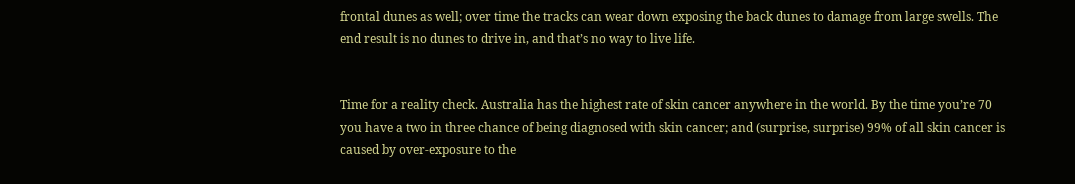frontal dunes as well; over time the tracks can wear down exposing the back dunes to damage from large swells. The end result is no dunes to drive in, and that’s no way to live life.


Time for a reality check. Australia has the highest rate of skin cancer anywhere in the world. By the time you’re 70 you have a two in three chance of being diagnosed with skin cancer; and (surprise, surprise) 99% of all skin cancer is caused by over-exposure to the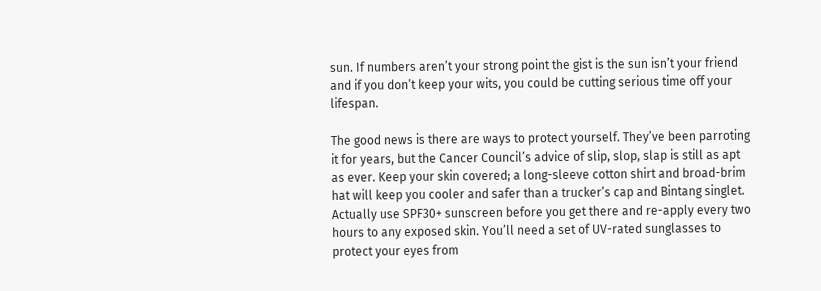sun. If numbers aren’t your strong point the gist is the sun isn’t your friend and if you don’t keep your wits, you could be cutting serious time off your lifespan.

The good news is there are ways to protect yourself. They’ve been parroting it for years, but the Cancer Council’s advice of slip, slop, slap is still as apt as ever. Keep your skin covered; a long-sleeve cotton shirt and broad-brim hat will keep you cooler and safer than a trucker’s cap and Bintang singlet. Actually use SPF30+ sunscreen before you get there and re-apply every two hours to any exposed skin. You’ll need a set of UV-rated sunglasses to protect your eyes from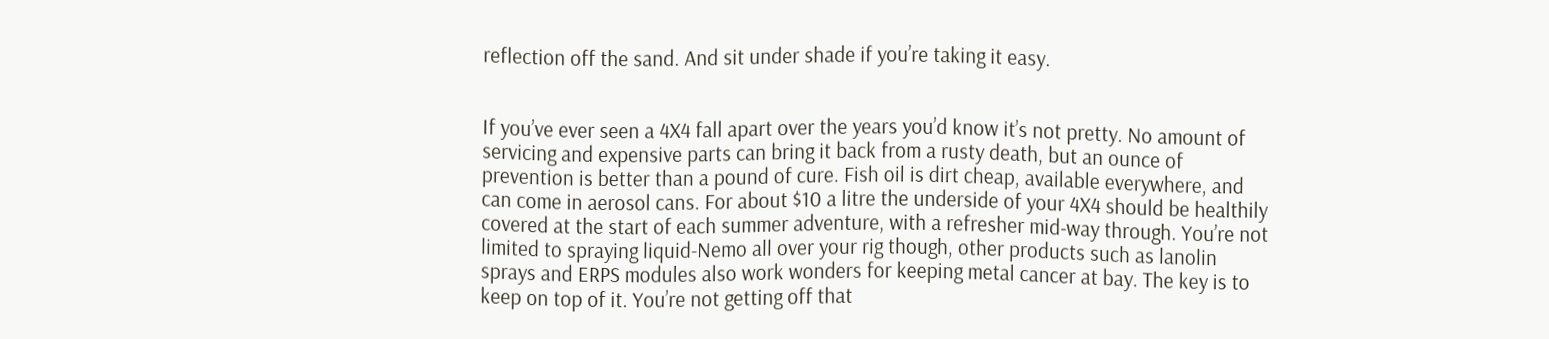reflection off the sand. And sit under shade if you’re taking it easy.


If you’ve ever seen a 4X4 fall apart over the years you’d know it’s not pretty. No amount of servicing and expensive parts can bring it back from a rusty death, but an ounce of prevention is better than a pound of cure. Fish oil is dirt cheap, available everywhere, and can come in aerosol cans. For about $10 a litre the underside of your 4X4 should be healthily covered at the start of each summer adventure, with a refresher mid-way through. You’re not limited to spraying liquid-Nemo all over your rig though, other products such as lanolin sprays and ERPS modules also work wonders for keeping metal cancer at bay. The key is to keep on top of it. You’re not getting off that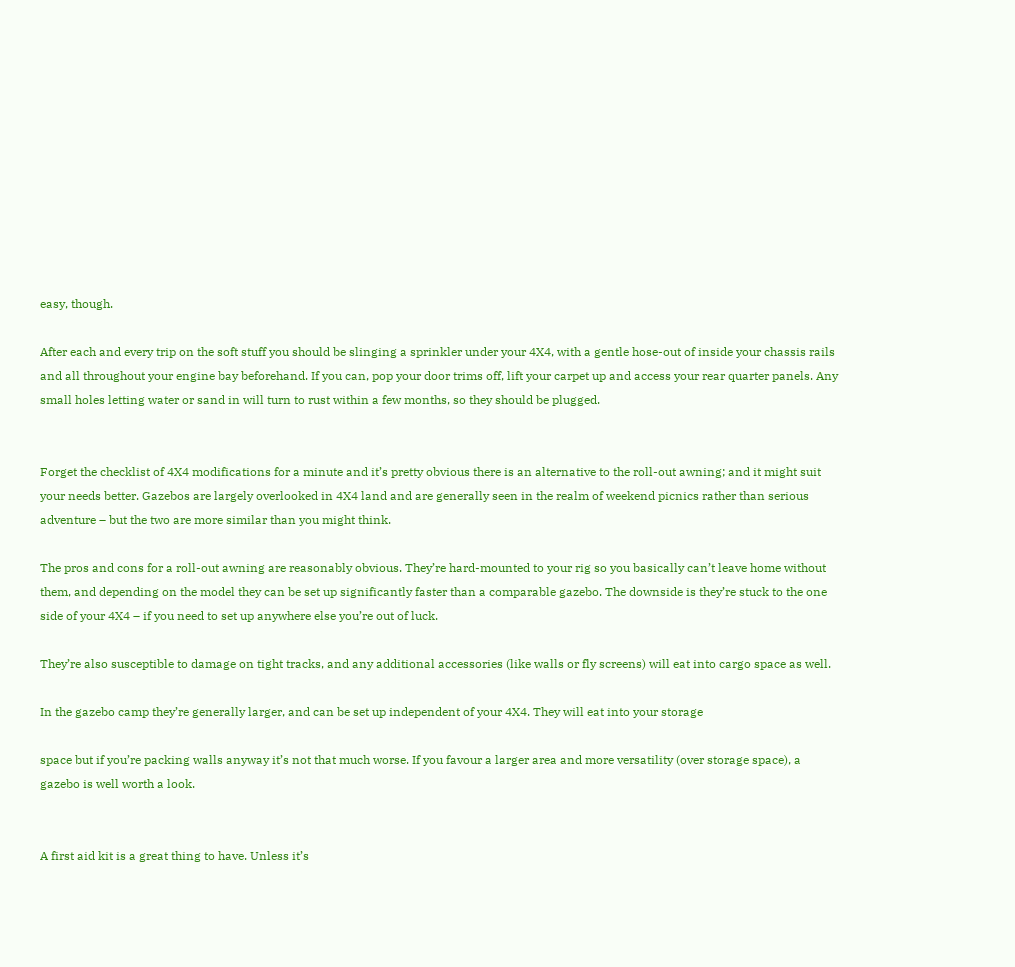easy, though.

After each and every trip on the soft stuff you should be slinging a sprinkler under your 4X4, with a gentle hose-out of inside your chassis rails and all throughout your engine bay beforehand. If you can, pop your door trims off, lift your carpet up and access your rear quarter panels. Any small holes letting water or sand in will turn to rust within a few months, so they should be plugged.


Forget the checklist of 4X4 modifications for a minute and it’s pretty obvious there is an alternative to the roll-out awning; and it might suit your needs better. Gazebos are largely overlooked in 4X4 land and are generally seen in the realm of weekend picnics rather than serious adventure – but the two are more similar than you might think.

The pros and cons for a roll-out awning are reasonably obvious. They’re hard-mounted to your rig so you basically can’t leave home without them, and depending on the model they can be set up significantly faster than a comparable gazebo. The downside is they’re stuck to the one side of your 4X4 – if you need to set up anywhere else you’re out of luck.

They’re also susceptible to damage on tight tracks, and any additional accessories (like walls or fly screens) will eat into cargo space as well.

In the gazebo camp they’re generally larger, and can be set up independent of your 4X4. They will eat into your storage

space but if you’re packing walls anyway it’s not that much worse. If you favour a larger area and more versatility (over storage space), a gazebo is well worth a look.


A first aid kit is a great thing to have. Unless it’s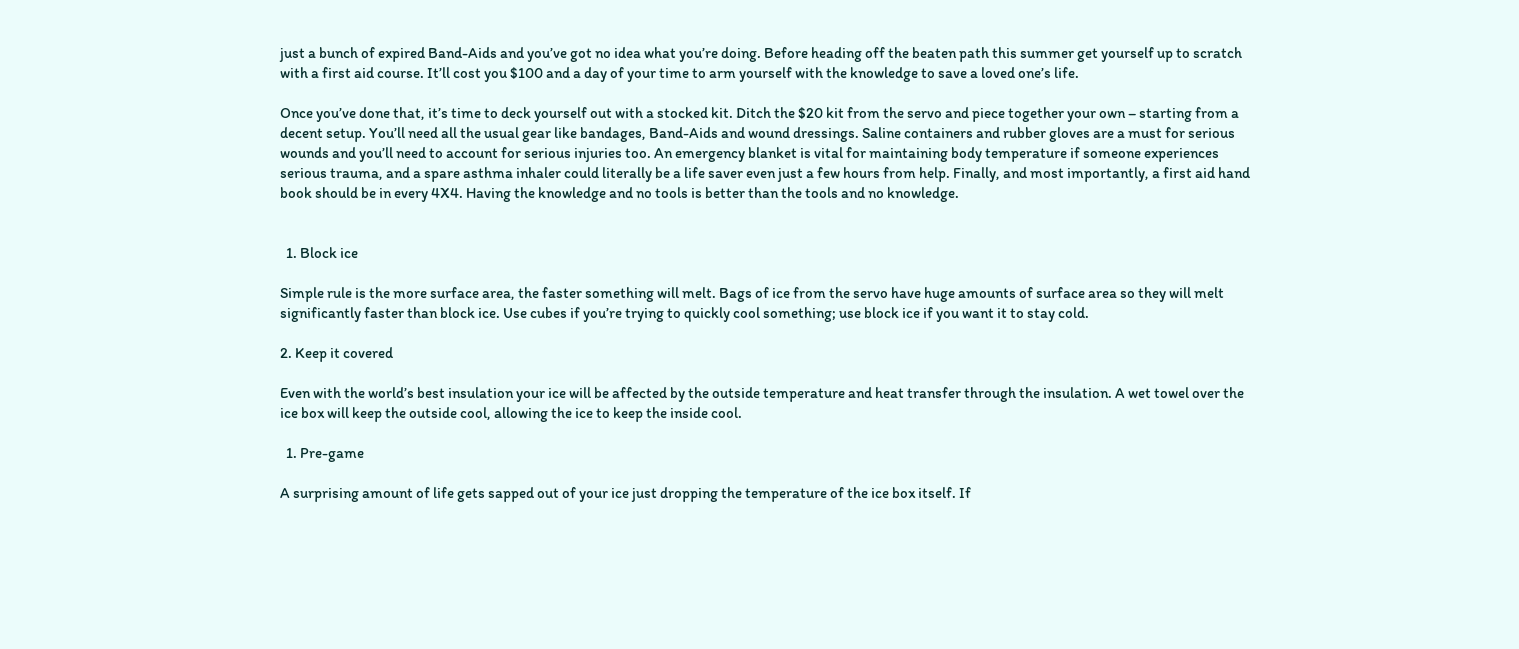just a bunch of expired Band-Aids and you’ve got no idea what you’re doing. Before heading off the beaten path this summer get yourself up to scratch with a first aid course. It’ll cost you $100 and a day of your time to arm yourself with the knowledge to save a loved one’s life.

Once you’ve done that, it’s time to deck yourself out with a stocked kit. Ditch the $20 kit from the servo and piece together your own – starting from a decent setup. You’ll need all the usual gear like bandages, Band-Aids and wound dressings. Saline containers and rubber gloves are a must for serious wounds and you’ll need to account for serious injuries too. An emergency blanket is vital for maintaining body temperature if someone experiences serious trauma, and a spare asthma inhaler could literally be a life saver even just a few hours from help. Finally, and most importantly, a first aid hand book should be in every 4X4. Having the knowledge and no tools is better than the tools and no knowledge.


  1. Block ice

Simple rule is the more surface area, the faster something will melt. Bags of ice from the servo have huge amounts of surface area so they will melt significantly faster than block ice. Use cubes if you’re trying to quickly cool something; use block ice if you want it to stay cold.

2. Keep it covered

Even with the world’s best insulation your ice will be affected by the outside temperature and heat transfer through the insulation. A wet towel over the ice box will keep the outside cool, allowing the ice to keep the inside cool.

  1. Pre-game

A surprising amount of life gets sapped out of your ice just dropping the temperature of the ice box itself. If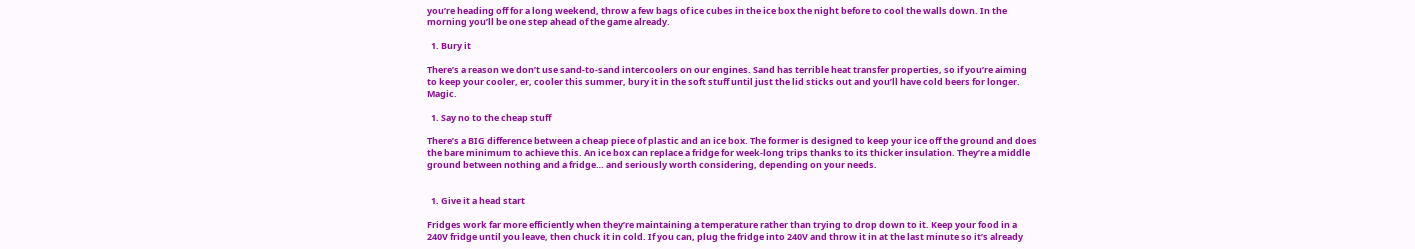you’re heading off for a long weekend, throw a few bags of ice cubes in the ice box the night before to cool the walls down. In the morning you’ll be one step ahead of the game already.

  1. Bury it

There’s a reason we don’t use sand-to-sand intercoolers on our engines. Sand has terrible heat transfer properties, so if you’re aiming to keep your cooler, er, cooler this summer, bury it in the soft stuff until just the lid sticks out and you’ll have cold beers for longer. Magic.

  1. Say no to the cheap stuff

There’s a BIG difference between a cheap piece of plastic and an ice box. The former is designed to keep your ice off the ground and does the bare minimum to achieve this. An ice box can replace a fridge for week-long trips thanks to its thicker insulation. They’re a middle ground between nothing and a fridge… and seriously worth considering, depending on your needs.


  1. Give it a head start

Fridges work far more efficiently when they’re maintaining a temperature rather than trying to drop down to it. Keep your food in a 240V fridge until you leave, then chuck it in cold. If you can, plug the fridge into 240V and throw it in at the last minute so it’s already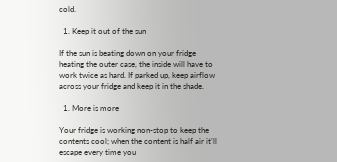cold.

  1. Keep it out of the sun

If the sun is beating down on your fridge heating the outer case, the inside will have to work twice as hard. If parked up, keep airflow across your fridge and keep it in the shade.

  1. More is more

Your fridge is working non-stop to keep the contents cool; when the content is half air it’ll escape every time you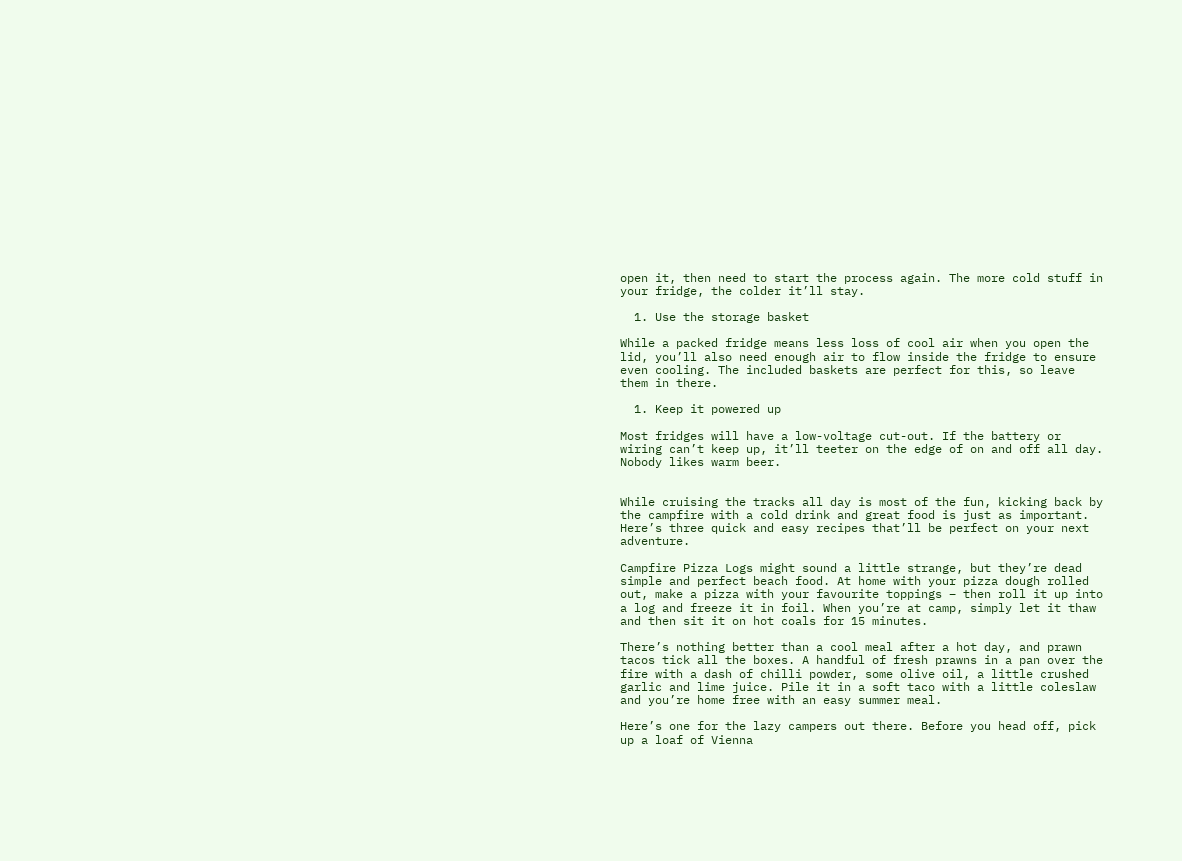open it, then need to start the process again. The more cold stuff in your fridge, the colder it’ll stay.

  1. Use the storage basket

While a packed fridge means less loss of cool air when you open the lid, you’ll also need enough air to flow inside the fridge to ensure even cooling. The included baskets are perfect for this, so leave them in there.

  1. Keep it powered up

Most fridges will have a low-voltage cut-out. If the battery or wiring can’t keep up, it’ll teeter on the edge of on and off all day. Nobody likes warm beer.


While cruising the tracks all day is most of the fun, kicking back by the campfire with a cold drink and great food is just as important. Here’s three quick and easy recipes that’ll be perfect on your next adventure.

Campfire Pizza Logs might sound a little strange, but they’re dead simple and perfect beach food. At home with your pizza dough rolled out, make a pizza with your favourite toppings – then roll it up into a log and freeze it in foil. When you’re at camp, simply let it thaw and then sit it on hot coals for 15 minutes.

There’s nothing better than a cool meal after a hot day, and prawn tacos tick all the boxes. A handful of fresh prawns in a pan over the fire with a dash of chilli powder, some olive oil, a little crushed garlic and lime juice. Pile it in a soft taco with a little coleslaw and you’re home free with an easy summer meal.

Here’s one for the lazy campers out there. Before you head off, pick up a loaf of Vienna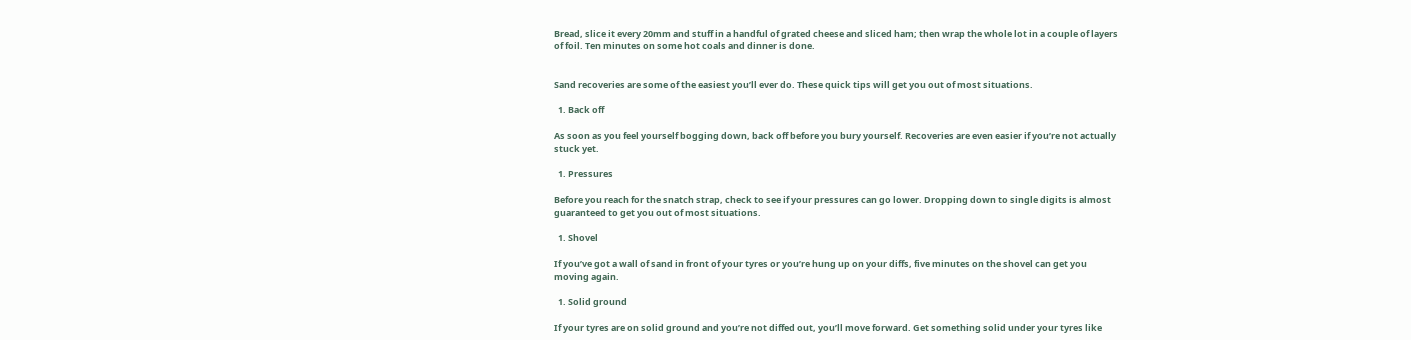Bread, slice it every 20mm and stuff in a handful of grated cheese and sliced ham; then wrap the whole lot in a couple of layers of foil. Ten minutes on some hot coals and dinner is done.


Sand recoveries are some of the easiest you’ll ever do. These quick tips will get you out of most situations.

  1. Back off

As soon as you feel yourself bogging down, back off before you bury yourself. Recoveries are even easier if you’re not actually stuck yet.

  1. Pressures

Before you reach for the snatch strap, check to see if your pressures can go lower. Dropping down to single digits is almost guaranteed to get you out of most situations.

  1. Shovel

If you’ve got a wall of sand in front of your tyres or you’re hung up on your diffs, five minutes on the shovel can get you moving again.

  1. Solid ground

If your tyres are on solid ground and you’re not diffed out, you’ll move forward. Get something solid under your tyres like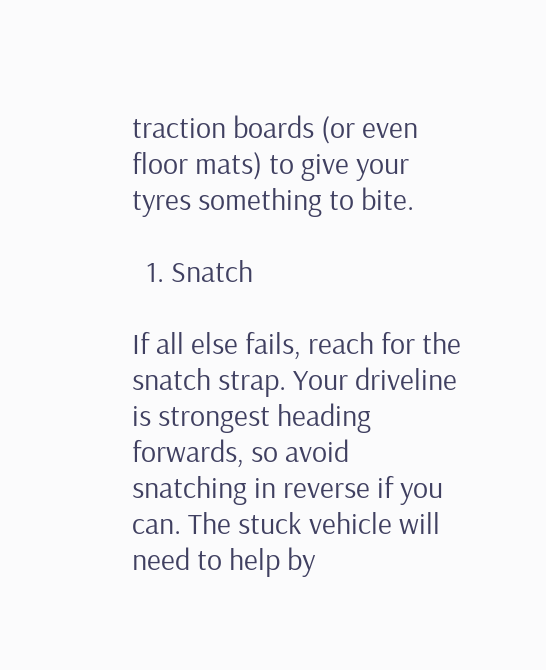traction boards (or even floor mats) to give your tyres something to bite.

  1. Snatch

If all else fails, reach for the snatch strap. Your driveline is strongest heading forwards, so avoid snatching in reverse if you can. The stuck vehicle will need to help by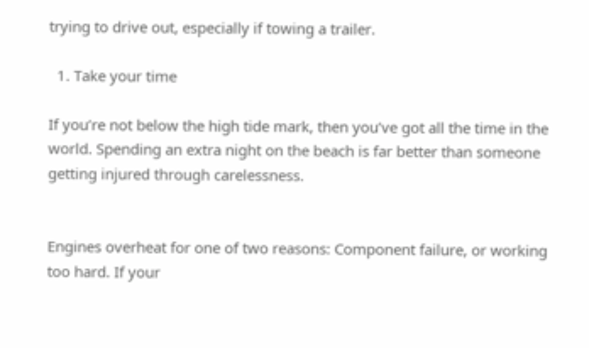trying to drive out, especially if towing a trailer.

  1. Take your time

If you’re not below the high tide mark, then you’ve got all the time in the world. Spending an extra night on the beach is far better than someone getting injured through carelessness.


Engines overheat for one of two reasons: Component failure, or working too hard. If your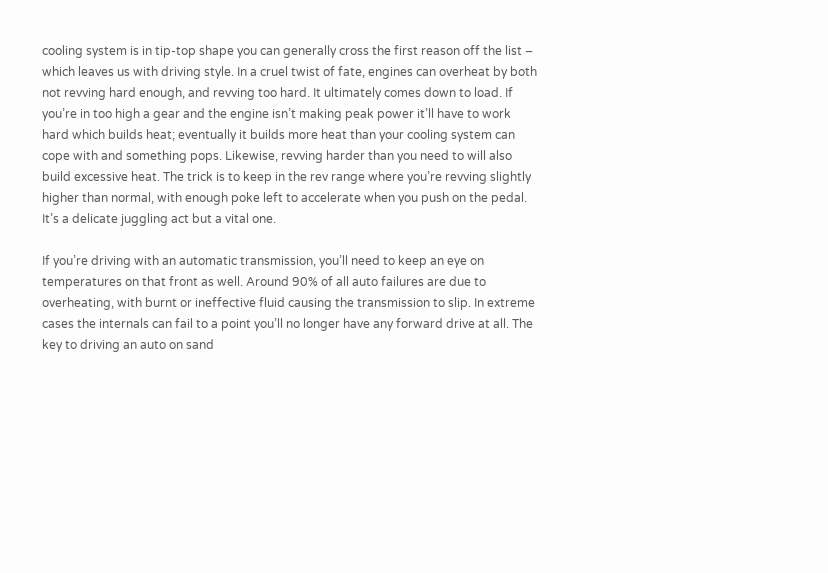cooling system is in tip-top shape you can generally cross the first reason off the list – which leaves us with driving style. In a cruel twist of fate, engines can overheat by both not revving hard enough, and revving too hard. It ultimately comes down to load. If you’re in too high a gear and the engine isn’t making peak power it’ll have to work hard which builds heat; eventually it builds more heat than your cooling system can cope with and something pops. Likewise, revving harder than you need to will also build excessive heat. The trick is to keep in the rev range where you’re revving slightly higher than normal, with enough poke left to accelerate when you push on the pedal. It’s a delicate juggling act but a vital one.

If you’re driving with an automatic transmission, you’ll need to keep an eye on temperatures on that front as well. Around 90% of all auto failures are due to overheating, with burnt or ineffective fluid causing the transmission to slip. In extreme cases the internals can fail to a point you’ll no longer have any forward drive at all. The key to driving an auto on sand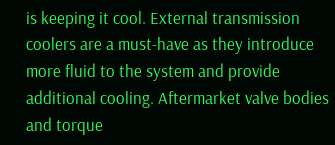is keeping it cool. External transmission coolers are a must-have as they introduce more fluid to the system and provide additional cooling. Aftermarket valve bodies and torque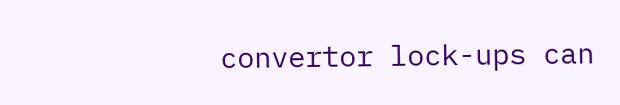convertor lock-ups can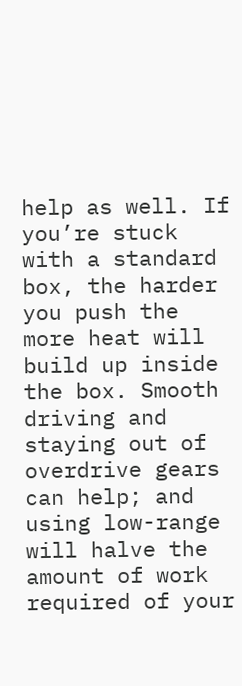help as well. If you’re stuck with a standard box, the harder you push the more heat will build up inside the box. Smooth driving and staying out of overdrive gears can help; and using low-range will halve the amount of work required of your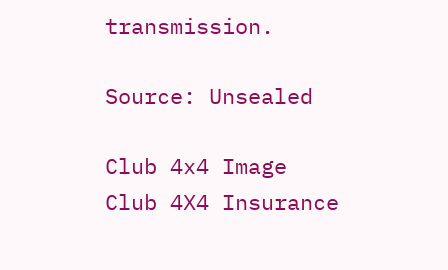transmission.

Source: Unsealed

Club 4x4 Image
Club 4X4 Insurance